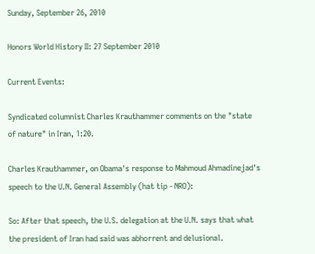Sunday, September 26, 2010

Honors World History II: 27 September 2010

Current Events:

Syndicated columnist Charles Krauthammer comments on the "state of nature" in Iran, 1:20.

Charles Krauthammer, on Obama's response to Mahmoud Ahmadinejad's speech to the U.N. General Assembly (hat tip - NRO):

So: After that speech, the U.S. delegation at the U.N. says that what the president of Iran had said was abhorrent and delusional.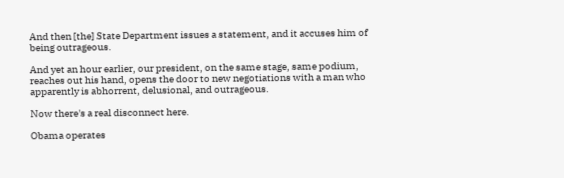And then [the] State Department issues a statement, and it accuses him of being outrageous.

And yet an hour earlier, our president, on the same stage, same podium, reaches out his hand, opens the door to new negotiations with a man who apparently is abhorrent, delusional, and outrageous.

Now there's a real disconnect here.

Obama operates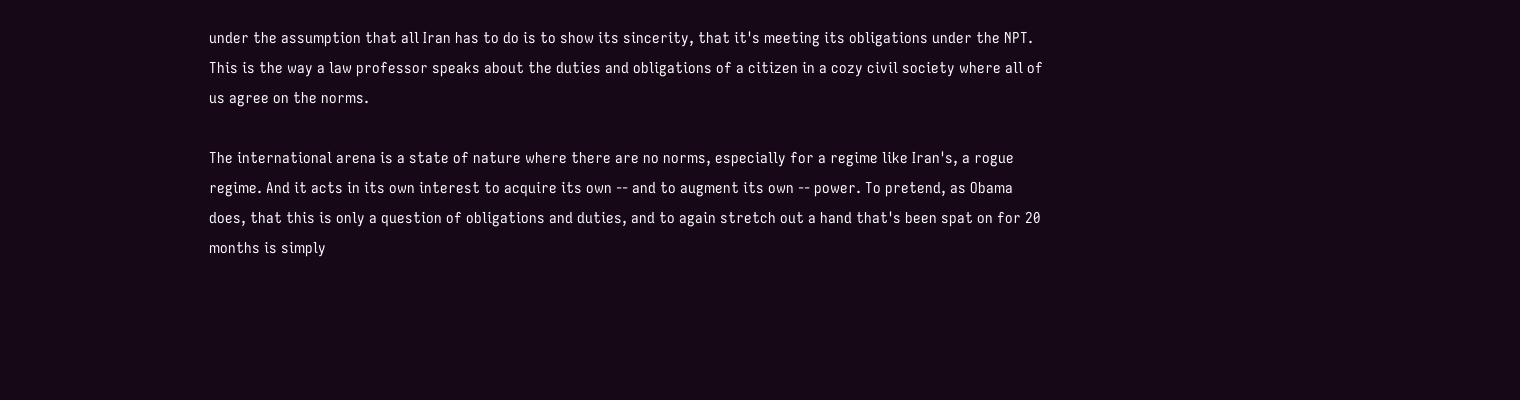under the assumption that all Iran has to do is to show its sincerity, that it's meeting its obligations under the NPT. This is the way a law professor speaks about the duties and obligations of a citizen in a cozy civil society where all of us agree on the norms.

The international arena is a state of nature where there are no norms, especially for a regime like Iran's, a rogue regime. And it acts in its own interest to acquire its own -- and to augment its own -- power. To pretend, as Obama does, that this is only a question of obligations and duties, and to again stretch out a hand that's been spat on for 20 months is simply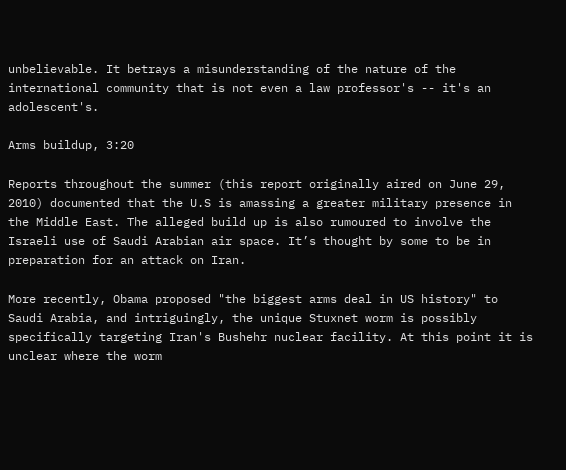unbelievable. It betrays a misunderstanding of the nature of the international community that is not even a law professor's -- it's an adolescent's.

Arms buildup, 3:20

Reports throughout the summer (this report originally aired on June 29, 2010) documented that the U.S is amassing a greater military presence in the Middle East. The alleged build up is also rumoured to involve the Israeli use of Saudi Arabian air space. It’s thought by some to be in preparation for an attack on Iran.

More recently, Obama proposed "the biggest arms deal in US history" to Saudi Arabia, and intriguingly, the unique Stuxnet worm is possibly specifically targeting Iran's Bushehr nuclear facility. At this point it is unclear where the worm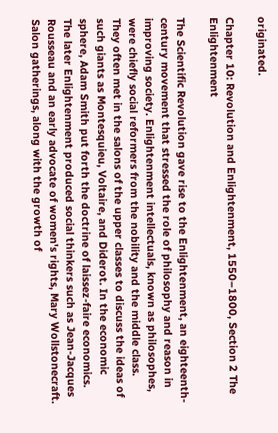originated.

Chapter 10: Revolution and Enlightenment, 1550–1800, Section 2 The Enlightenment

The Scientific Revolution gave rise to the Enlightenment, an eighteenth-century movement that stressed the role of philosophy and reason in improving society. Enlightenment intellectuals, known as philosophes, were chiefly social reformers from the nobility and the middle class. They often met in the salons of the upper classes to discuss the ideas of such giants as Montesquieu, Voltaire, and Diderot. In the economic sphere, Adam Smith put forth the doctrine of laissez-faire economics. The later Enlightenment produced social thinkers such as Jean-Jacques Rousseau and an early advocate of women's rights, Mary Wollstonecraft. Salon gatherings, along with the growth of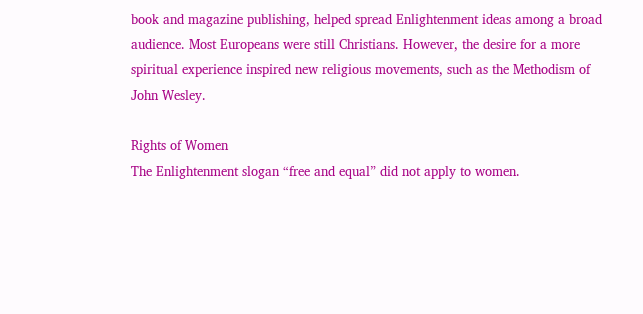book and magazine publishing, helped spread Enlightenment ideas among a broad audience. Most Europeans were still Christians. However, the desire for a more spiritual experience inspired new religious movements, such as the Methodism of John Wesley.

Rights of Women
The Enlightenment slogan “free and equal” did not apply to women.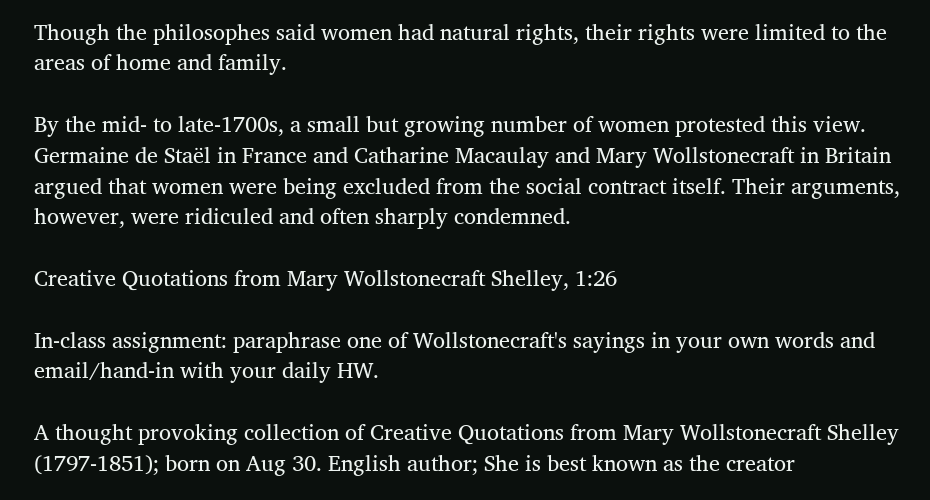Though the philosophes said women had natural rights, their rights were limited to the areas of home and family.

By the mid- to late-1700s, a small but growing number of women protested this view. Germaine de Staël in France and Catharine Macaulay and Mary Wollstonecraft in Britain argued that women were being excluded from the social contract itself. Their arguments, however, were ridiculed and often sharply condemned.

Creative Quotations from Mary Wollstonecraft Shelley, 1:26

In-class assignment: paraphrase one of Wollstonecraft's sayings in your own words and email/hand-in with your daily HW.

A thought provoking collection of Creative Quotations from Mary Wollstonecraft Shelley (1797-1851); born on Aug 30. English author; She is best known as the creator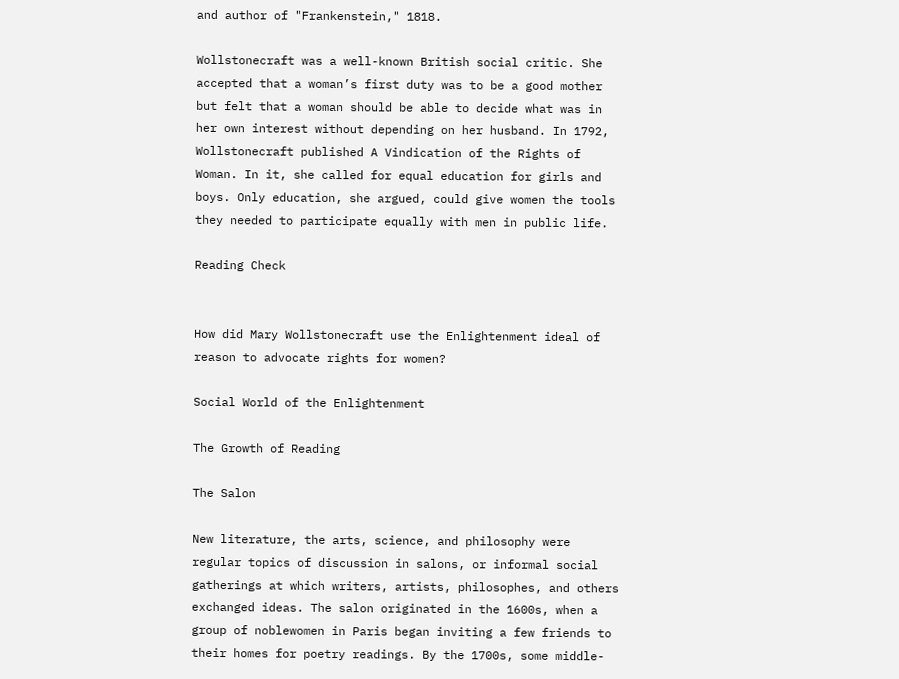and author of "Frankenstein," 1818.

Wollstonecraft was a well-known British social critic. She accepted that a woman’s first duty was to be a good mother but felt that a woman should be able to decide what was in her own interest without depending on her husband. In 1792, Wollstonecraft published A Vindication of the Rights of Woman. In it, she called for equal education for girls and boys. Only education, she argued, could give women the tools they needed to participate equally with men in public life.

Reading Check


How did Mary Wollstonecraft use the Enlightenment ideal of reason to advocate rights for women?

Social World of the Enlightenment

The Growth of Reading

The Salon

New literature, the arts, science, and philosophy were regular topics of discussion in salons, or informal social gatherings at which writers, artists, philosophes, and others exchanged ideas. The salon originated in the 1600s, when a group of noblewomen in Paris began inviting a few friends to their homes for poetry readings. By the 1700s, some middle-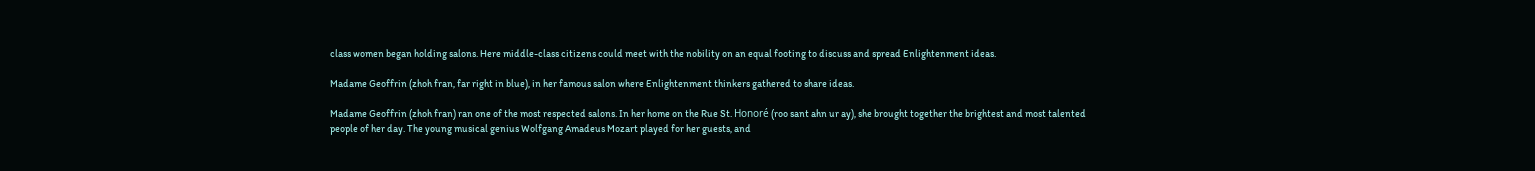class women began holding salons. Here middle-class citizens could meet with the nobility on an equal footing to discuss and spread Enlightenment ideas.

Madame Geoffrin (zhoh fran, far right in blue), in her famous salon where Enlightenment thinkers gathered to share ideas.

Madame Geoffrin (zhoh fran) ran one of the most respected salons. In her home on the Rue St. Honoré (roo sant ahn ur ay), she brought together the brightest and most talented people of her day. The young musical genius Wolfgang Amadeus Mozart played for her guests, and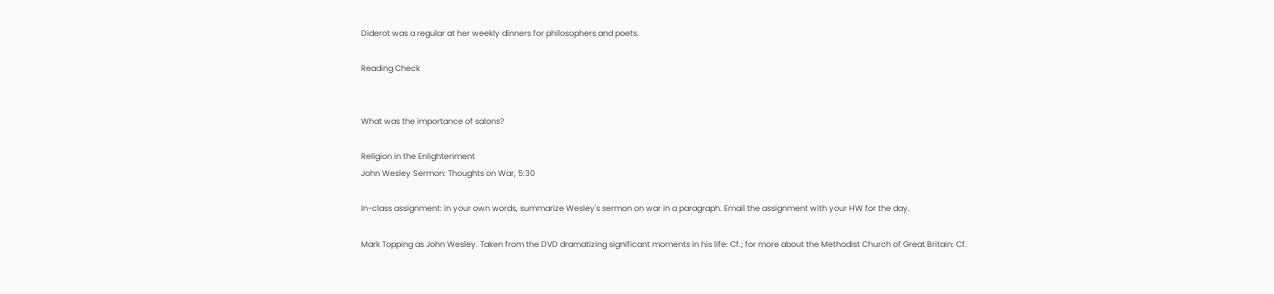Diderot was a regular at her weekly dinners for philosophers and poets.

Reading Check


What was the importance of salons?

Religion in the Enlightenment
John Wesley Sermon: Thoughts on War, 5:30

In-class assignment: in your own words, summarize Wesley's sermon on war in a paragraph. Email the assignment with your HW for the day.

Mark Topping as John Wesley. Taken from the DVD dramatizing significant moments in his life: Cf.; for more about the Methodist Church of Great Britain: Cf.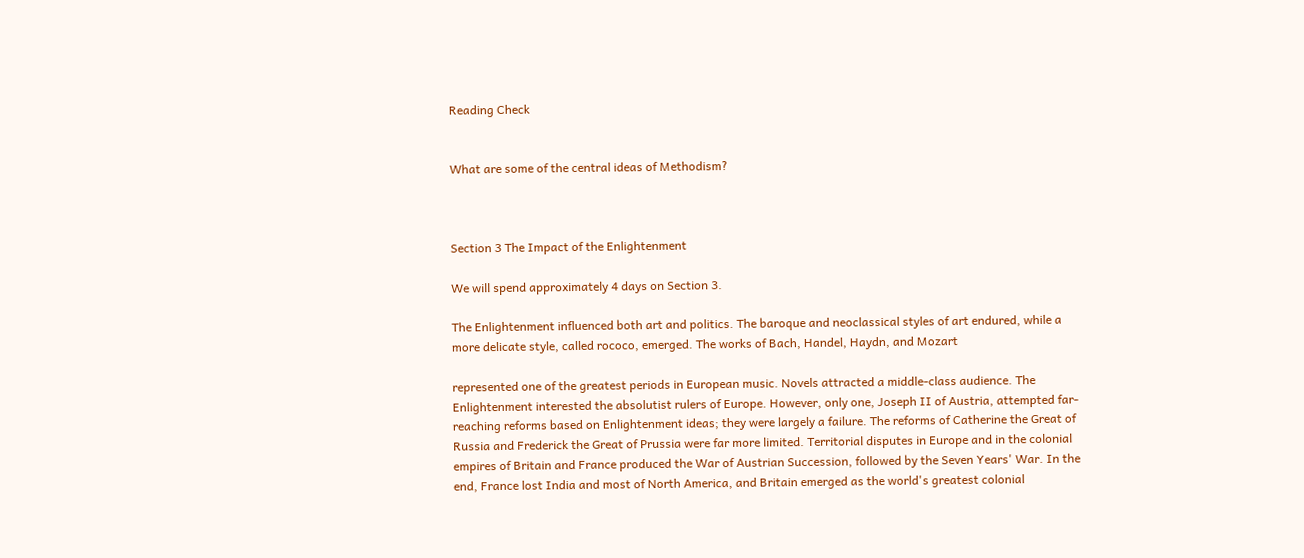Reading Check


What are some of the central ideas of Methodism?



Section 3 The Impact of the Enlightenment

We will spend approximately 4 days on Section 3.

The Enlightenment influenced both art and politics. The baroque and neoclassical styles of art endured, while a more delicate style, called rococo, emerged. The works of Bach, Handel, Haydn, and Mozart

represented one of the greatest periods in European music. Novels attracted a middle-class audience. The Enlightenment interested the absolutist rulers of Europe. However, only one, Joseph II of Austria, attempted far-reaching reforms based on Enlightenment ideas; they were largely a failure. The reforms of Catherine the Great of Russia and Frederick the Great of Prussia were far more limited. Territorial disputes in Europe and in the colonial empires of Britain and France produced the War of Austrian Succession, followed by the Seven Years' War. In the end, France lost India and most of North America, and Britain emerged as the world's greatest colonial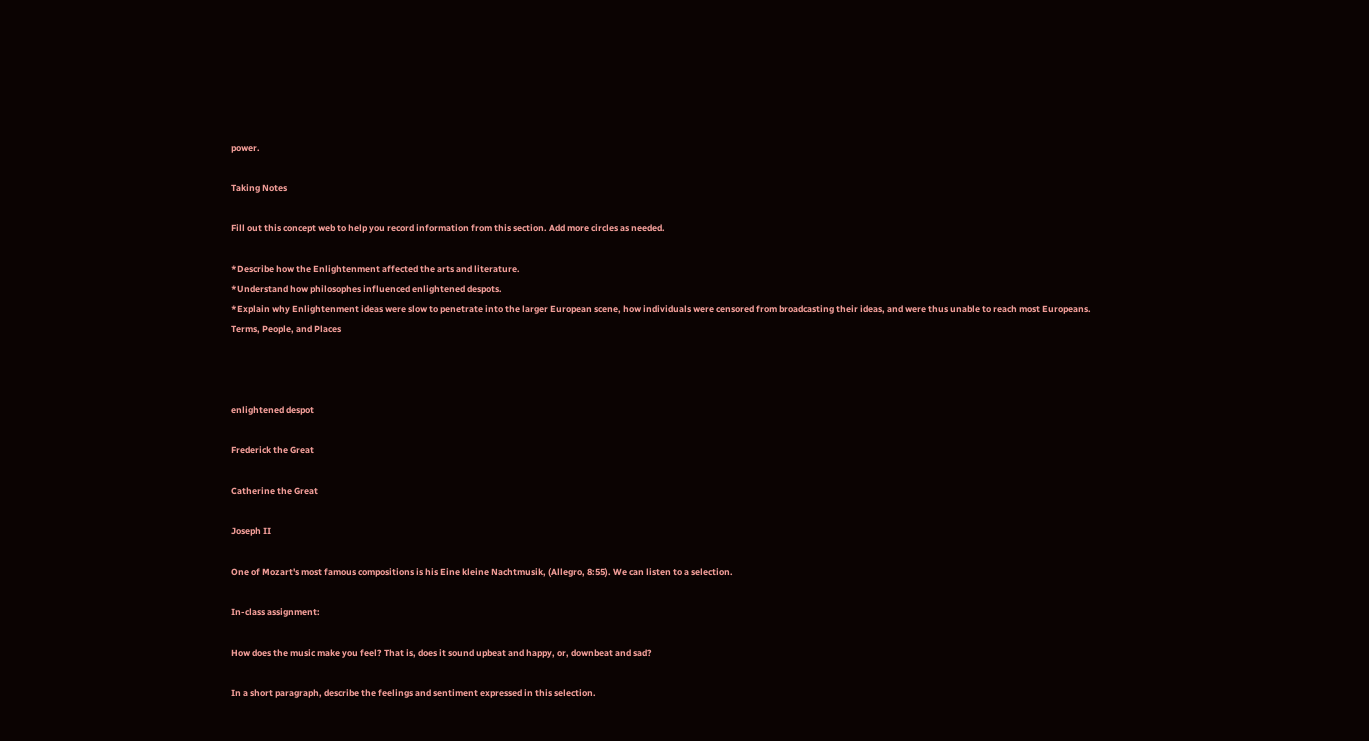power.

Taking Notes

Fill out this concept web to help you record information from this section. Add more circles as needed.

*Describe how the Enlightenment affected the arts and literature.
*Understand how philosophes influenced enlightened despots.
*Explain why Enlightenment ideas were slow to penetrate into the larger European scene, how individuals were censored from broadcasting their ideas, and were thus unable to reach most Europeans.
Terms, People, and Places



enlightened despot

Frederick the Great

Catherine the Great

Joseph II

One of Mozart's most famous compositions is his Eine kleine Nachtmusik, (Allegro, 8:55). We can listen to a selection.

In-class assignment:

How does the music make you feel? That is, does it sound upbeat and happy, or, downbeat and sad?

In a short paragraph, describe the feelings and sentiment expressed in this selection.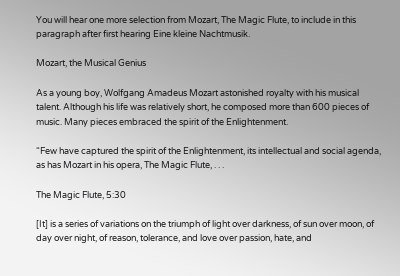You will hear one more selection from Mozart, The Magic Flute, to include in this paragraph after first hearing Eine kleine Nachtmusik.

Mozart, the Musical Genius

As a young boy, Wolfgang Amadeus Mozart astonished royalty with his musical talent. Although his life was relatively short, he composed more than 600 pieces of music. Many pieces embraced the spirit of the Enlightenment.

“Few have captured the spirit of the Enlightenment, its intellectual and social agenda, as has Mozart in his opera, The Magic Flute, . . .

The Magic Flute, 5:30

[It] is a series of variations on the triumph of light over darkness, of sun over moon, of day over night, of reason, tolerance, and love over passion, hate, and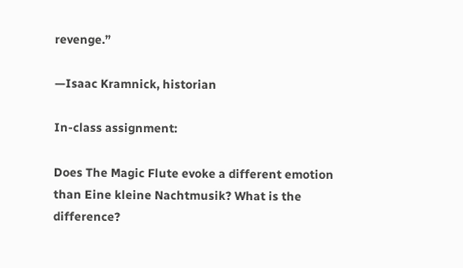revenge.”

—Isaac Kramnick, historian

In-class assignment:

Does The Magic Flute evoke a different emotion than Eine kleine Nachtmusik? What is the difference?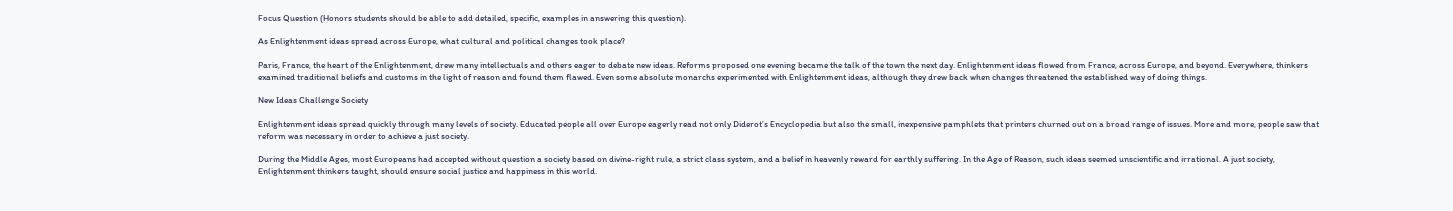Focus Question (Honors students should be able to add detailed, specific, examples in answering this question).

As Enlightenment ideas spread across Europe, what cultural and political changes took place?

Paris, France, the heart of the Enlightenment, drew many intellectuals and others eager to debate new ideas. Reforms proposed one evening became the talk of the town the next day. Enlightenment ideas flowed from France, across Europe, and beyond. Everywhere, thinkers examined traditional beliefs and customs in the light of reason and found them flawed. Even some absolute monarchs experimented with Enlightenment ideas, although they drew back when changes threatened the established way of doing things.

New Ideas Challenge Society

Enlightenment ideas spread quickly through many levels of society. Educated people all over Europe eagerly read not only Diderot’s Encyclopedia but also the small, inexpensive pamphlets that printers churned out on a broad range of issues. More and more, people saw that reform was necessary in order to achieve a just society.

During the Middle Ages, most Europeans had accepted without question a society based on divine-right rule, a strict class system, and a belief in heavenly reward for earthly suffering. In the Age of Reason, such ideas seemed unscientific and irrational. A just society, Enlightenment thinkers taught, should ensure social justice and happiness in this world.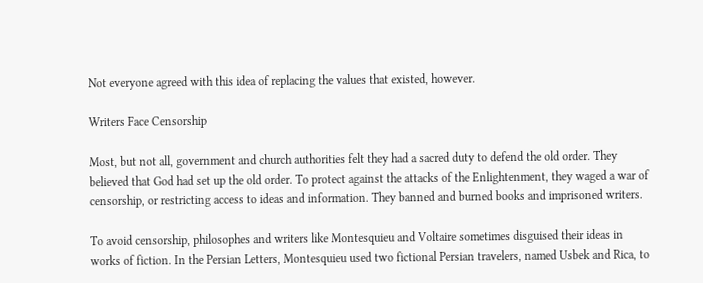Not everyone agreed with this idea of replacing the values that existed, however.

Writers Face Censorship

Most, but not all, government and church authorities felt they had a sacred duty to defend the old order. They believed that God had set up the old order. To protect against the attacks of the Enlightenment, they waged a war of censorship, or restricting access to ideas and information. They banned and burned books and imprisoned writers.

To avoid censorship, philosophes and writers like Montesquieu and Voltaire sometimes disguised their ideas in works of fiction. In the Persian Letters, Montesquieu used two fictional Persian travelers, named Usbek and Rica, to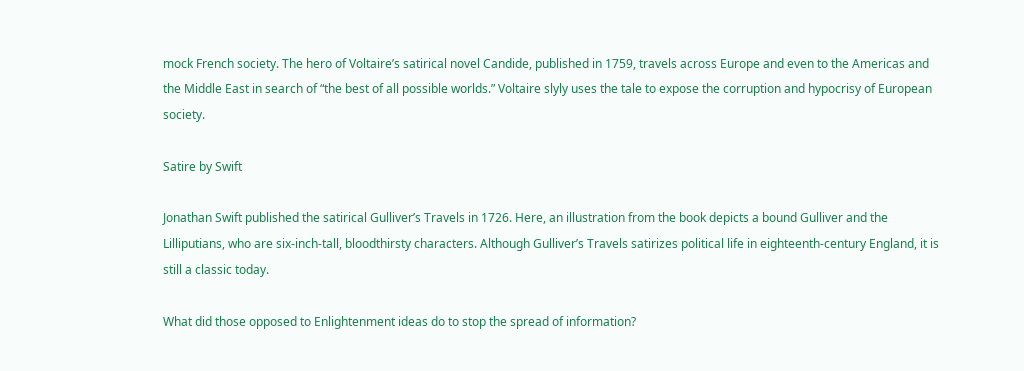mock French society. The hero of Voltaire’s satirical novel Candide, published in 1759, travels across Europe and even to the Americas and the Middle East in search of “the best of all possible worlds.” Voltaire slyly uses the tale to expose the corruption and hypocrisy of European society.

Satire by Swift

Jonathan Swift published the satirical Gulliver’s Travels in 1726. Here, an illustration from the book depicts a bound Gulliver and the Lilliputians, who are six-inch-tall, bloodthirsty characters. Although Gulliver’s Travels satirizes political life in eighteenth-century England, it is still a classic today.

What did those opposed to Enlightenment ideas do to stop the spread of information?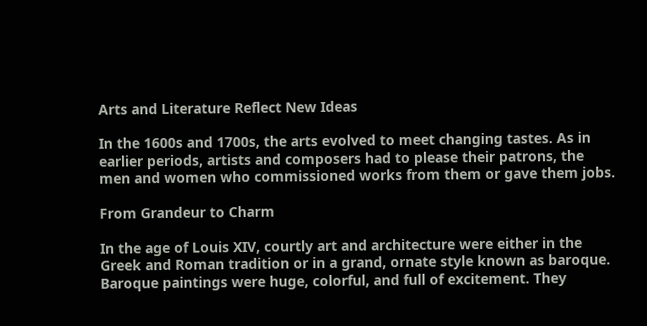Arts and Literature Reflect New Ideas

In the 1600s and 1700s, the arts evolved to meet changing tastes. As in earlier periods, artists and composers had to please their patrons, the men and women who commissioned works from them or gave them jobs.

From Grandeur to Charm

In the age of Louis XIV, courtly art and architecture were either in the Greek and Roman tradition or in a grand, ornate style known as baroque. Baroque paintings were huge, colorful, and full of excitement. They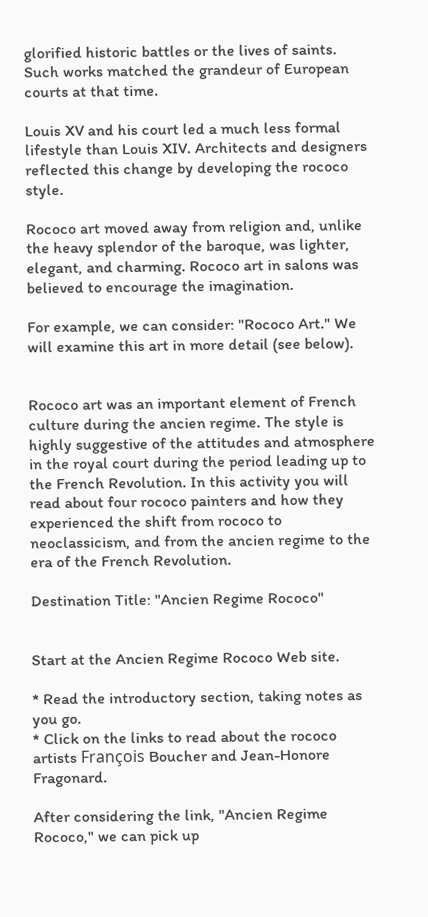glorified historic battles or the lives of saints. Such works matched the grandeur of European courts at that time.

Louis XV and his court led a much less formal lifestyle than Louis XIV. Architects and designers reflected this change by developing the rococo style.

Rococo art moved away from religion and, unlike the heavy splendor of the baroque, was lighter, elegant, and charming. Rococo art in salons was believed to encourage the imagination.

For example, we can consider: "Rococo Art." We will examine this art in more detail (see below).


Rococo art was an important element of French culture during the ancien regime. The style is highly suggestive of the attitudes and atmosphere in the royal court during the period leading up to the French Revolution. In this activity you will read about four rococo painters and how they experienced the shift from rococo to neoclassicism, and from the ancien regime to the era of the French Revolution.

Destination Title: "Ancien Regime Rococo"


Start at the Ancien Regime Rococo Web site.

* Read the introductory section, taking notes as you go.
* Click on the links to read about the rococo artists François Boucher and Jean-Honore Fragonard.

After considering the link, "Ancien Regime Rococo," we can pick up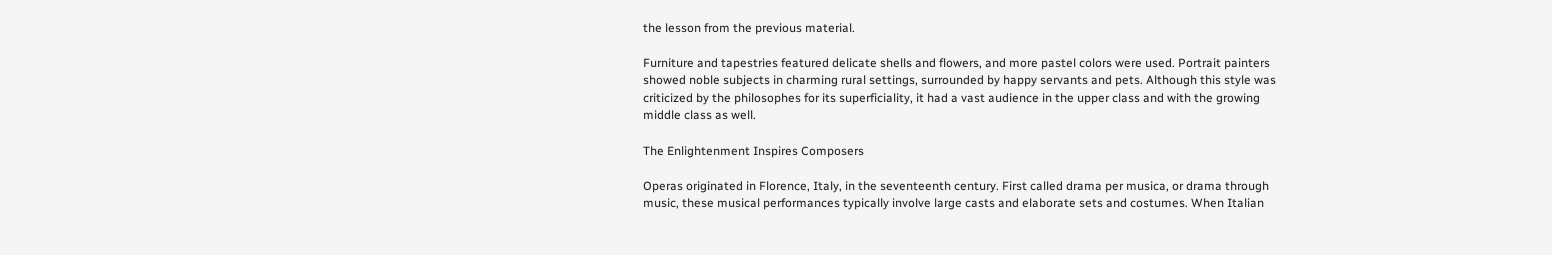the lesson from the previous material.

Furniture and tapestries featured delicate shells and flowers, and more pastel colors were used. Portrait painters showed noble subjects in charming rural settings, surrounded by happy servants and pets. Although this style was criticized by the philosophes for its superficiality, it had a vast audience in the upper class and with the growing middle class as well.

The Enlightenment Inspires Composers

Operas originated in Florence, Italy, in the seventeenth century. First called drama per musica, or drama through music, these musical performances typically involve large casts and elaborate sets and costumes. When Italian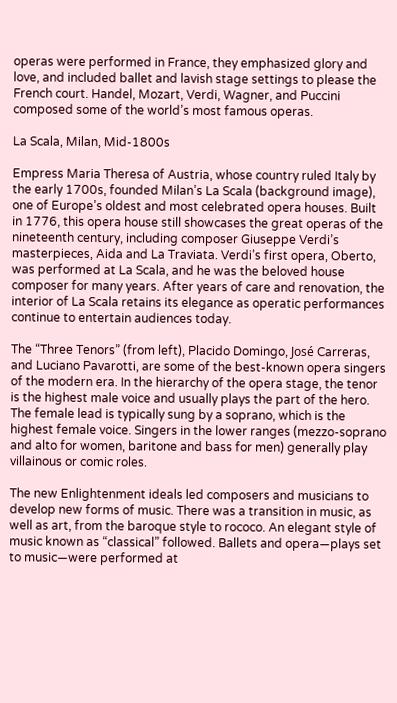operas were performed in France, they emphasized glory and love, and included ballet and lavish stage settings to please the French court. Handel, Mozart, Verdi, Wagner, and Puccini composed some of the world’s most famous operas.

La Scala, Milan, Mid-1800s

Empress Maria Theresa of Austria, whose country ruled Italy by the early 1700s, founded Milan’s La Scala (background image), one of Europe’s oldest and most celebrated opera houses. Built in 1776, this opera house still showcases the great operas of the nineteenth century, including composer Giuseppe Verdi’s masterpieces, Aida and La Traviata. Verdi’s first opera, Oberto, was performed at La Scala, and he was the beloved house composer for many years. After years of care and renovation, the interior of La Scala retains its elegance as operatic performances continue to entertain audiences today.

The “Three Tenors” (from left), Placido Domingo, José Carreras, and Luciano Pavarotti, are some of the best-known opera singers of the modern era. In the hierarchy of the opera stage, the tenor is the highest male voice and usually plays the part of the hero. The female lead is typically sung by a soprano, which is the highest female voice. Singers in the lower ranges (mezzo-soprano and alto for women, baritone and bass for men) generally play villainous or comic roles.

The new Enlightenment ideals led composers and musicians to develop new forms of music. There was a transition in music, as well as art, from the baroque style to rococo. An elegant style of music known as “classical” followed. Ballets and opera—plays set to music—were performed at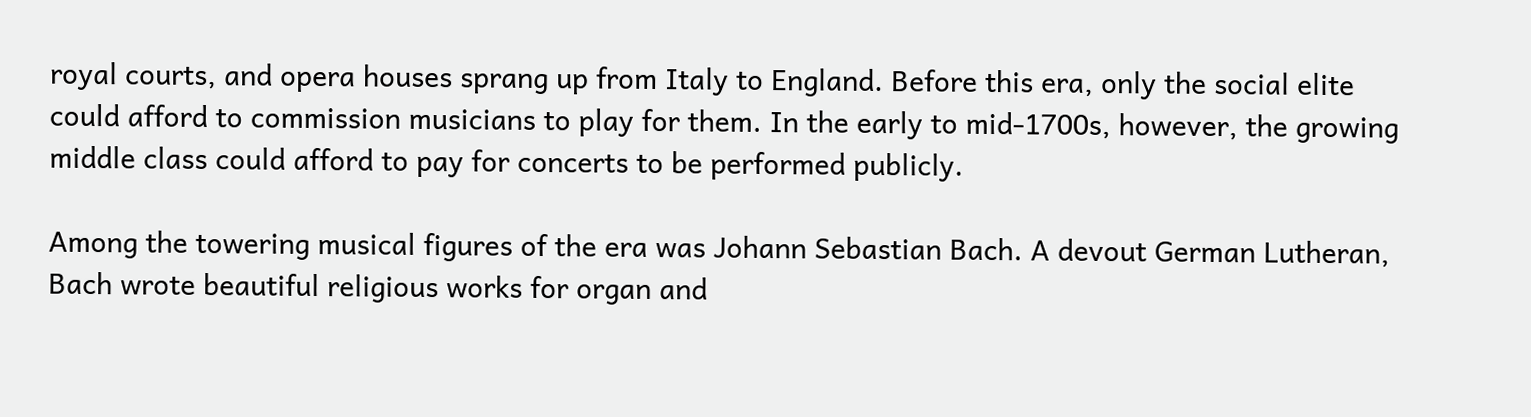royal courts, and opera houses sprang up from Italy to England. Before this era, only the social elite could afford to commission musicians to play for them. In the early to mid-1700s, however, the growing middle class could afford to pay for concerts to be performed publicly.

Among the towering musical figures of the era was Johann Sebastian Bach. A devout German Lutheran, Bach wrote beautiful religious works for organ and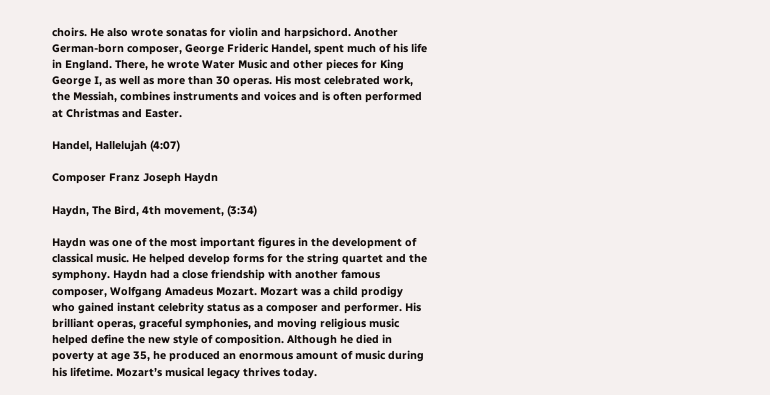choirs. He also wrote sonatas for violin and harpsichord. Another German-born composer, George Frideric Handel, spent much of his life in England. There, he wrote Water Music and other pieces for King George I, as well as more than 30 operas. His most celebrated work, the Messiah, combines instruments and voices and is often performed at Christmas and Easter.

Handel, Hallelujah (4:07)

Composer Franz Joseph Haydn

Haydn, The Bird, 4th movement, (3:34)

Haydn was one of the most important figures in the development of classical music. He helped develop forms for the string quartet and the symphony. Haydn had a close friendship with another famous composer, Wolfgang Amadeus Mozart. Mozart was a child prodigy who gained instant celebrity status as a composer and performer. His brilliant operas, graceful symphonies, and moving religious music helped define the new style of composition. Although he died in poverty at age 35, he produced an enormous amount of music during his lifetime. Mozart’s musical legacy thrives today.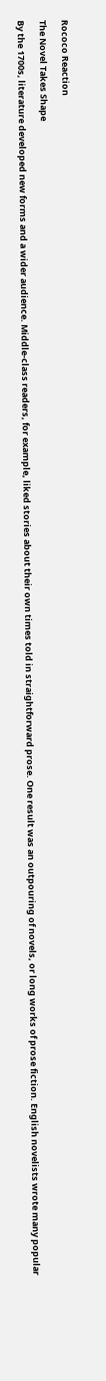Rococo Reaction

The Novel Takes Shape

By the 1700s, literature developed new forms and a wider audience. Middle-class readers, for example, liked stories about their own times told in straightforward prose. One result was an outpouring of novels, or long works of prose fiction. English novelists wrote many popular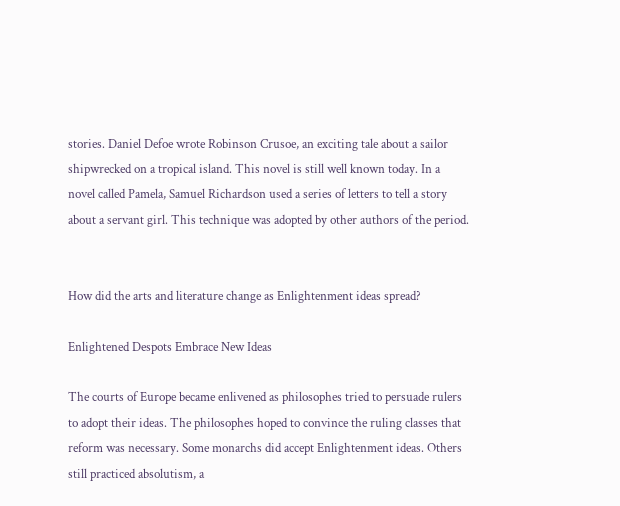stories. Daniel Defoe wrote Robinson Crusoe, an exciting tale about a sailor shipwrecked on a tropical island. This novel is still well known today. In a novel called Pamela, Samuel Richardson used a series of letters to tell a story about a servant girl. This technique was adopted by other authors of the period.


How did the arts and literature change as Enlightenment ideas spread?

Enlightened Despots Embrace New Ideas

The courts of Europe became enlivened as philosophes tried to persuade rulers to adopt their ideas. The philosophes hoped to convince the ruling classes that reform was necessary. Some monarchs did accept Enlightenment ideas. Others still practiced absolutism, a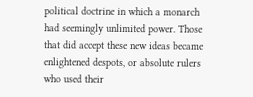political doctrine in which a monarch had seemingly unlimited power. Those that did accept these new ideas became enlightened despots, or absolute rulers who used their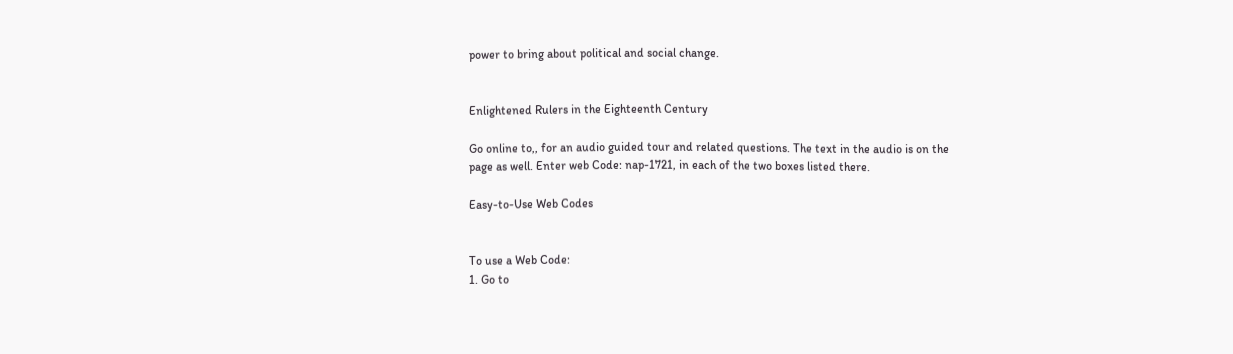power to bring about political and social change.


Enlightened Rulers in the Eighteenth Century

Go online to,, for an audio guided tour and related questions. The text in the audio is on the page as well. Enter web Code: nap-1721, in each of the two boxes listed there.

Easy-to-Use Web Codes


To use a Web Code:
1. Go to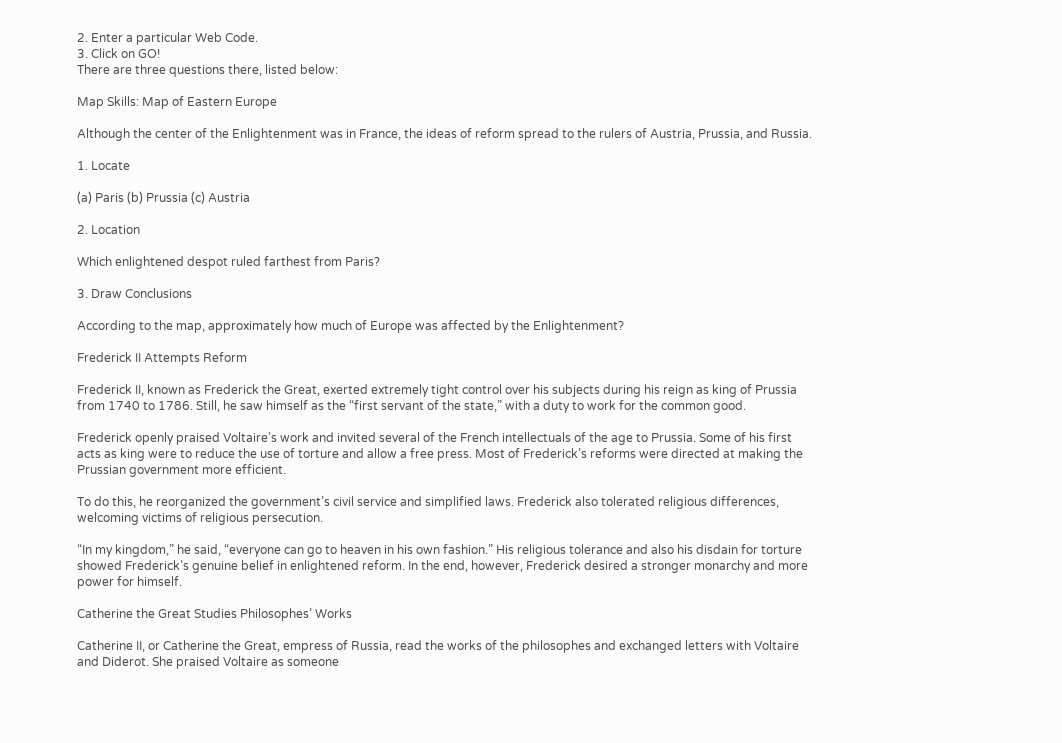2. Enter a particular Web Code.
3. Click on GO!
There are three questions there, listed below:

Map Skills: Map of Eastern Europe

Although the center of the Enlightenment was in France, the ideas of reform spread to the rulers of Austria, Prussia, and Russia.

1. Locate

(a) Paris (b) Prussia (c) Austria

2. Location

Which enlightened despot ruled farthest from Paris?

3. Draw Conclusions

According to the map, approximately how much of Europe was affected by the Enlightenment?

Frederick II Attempts Reform

Frederick II, known as Frederick the Great, exerted extremely tight control over his subjects during his reign as king of Prussia from 1740 to 1786. Still, he saw himself as the “first servant of the state,” with a duty to work for the common good.

Frederick openly praised Voltaire’s work and invited several of the French intellectuals of the age to Prussia. Some of his first acts as king were to reduce the use of torture and allow a free press. Most of Frederick’s reforms were directed at making the Prussian government more efficient.

To do this, he reorganized the government’s civil service and simplified laws. Frederick also tolerated religious differences, welcoming victims of religious persecution.

“In my kingdom,” he said, “everyone can go to heaven in his own fashion.” His religious tolerance and also his disdain for torture showed Frederick’s genuine belief in enlightened reform. In the end, however, Frederick desired a stronger monarchy and more power for himself.

Catherine the Great Studies Philosophes’ Works

Catherine II, or Catherine the Great, empress of Russia, read the works of the philosophes and exchanged letters with Voltaire and Diderot. She praised Voltaire as someone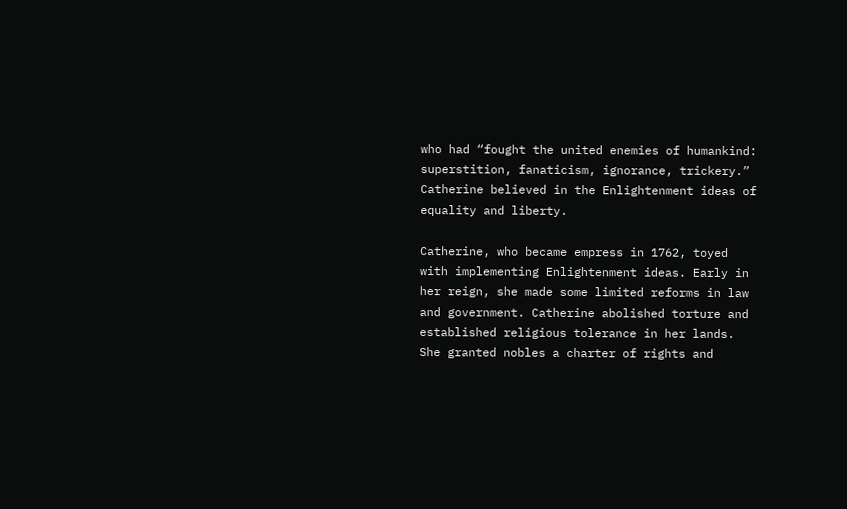who had “fought the united enemies of humankind: superstition, fanaticism, ignorance, trickery.” Catherine believed in the Enlightenment ideas of equality and liberty.

Catherine, who became empress in 1762, toyed with implementing Enlightenment ideas. Early in her reign, she made some limited reforms in law and government. Catherine abolished torture and established religious tolerance in her lands. She granted nobles a charter of rights and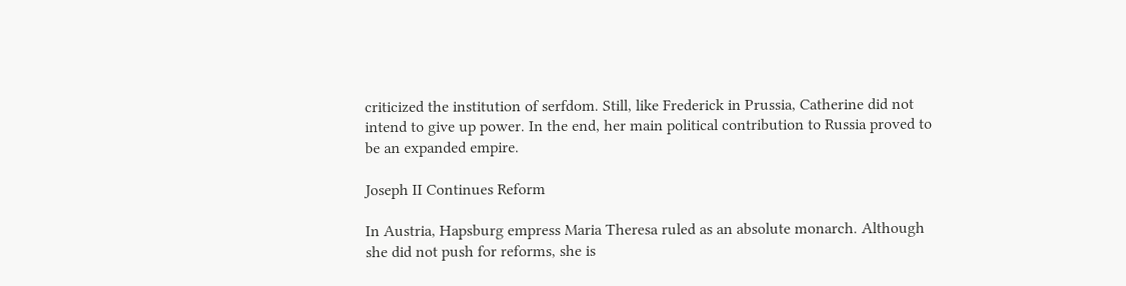criticized the institution of serfdom. Still, like Frederick in Prussia, Catherine did not intend to give up power. In the end, her main political contribution to Russia proved to be an expanded empire.

Joseph II Continues Reform

In Austria, Hapsburg empress Maria Theresa ruled as an absolute monarch. Although she did not push for reforms, she is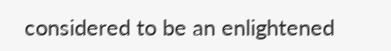considered to be an enlightened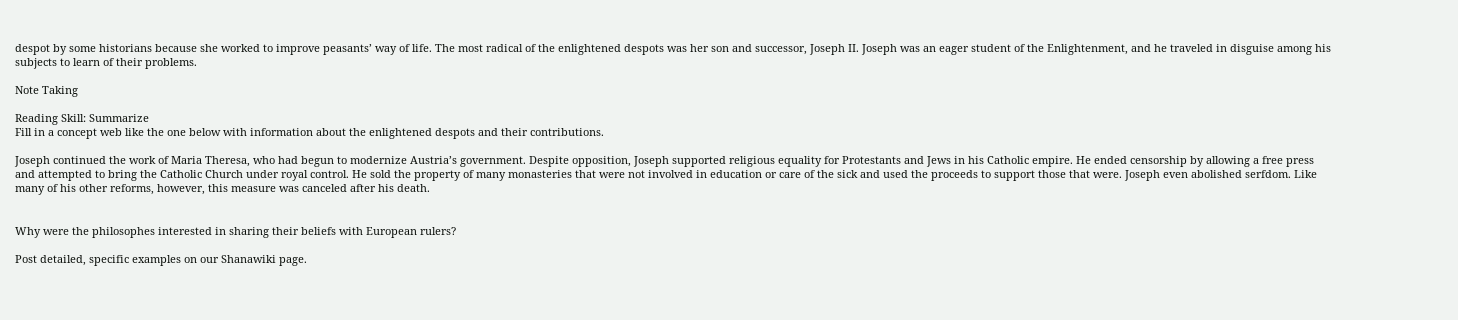despot by some historians because she worked to improve peasants’ way of life. The most radical of the enlightened despots was her son and successor, Joseph II. Joseph was an eager student of the Enlightenment, and he traveled in disguise among his subjects to learn of their problems.

Note Taking

Reading Skill: Summarize
Fill in a concept web like the one below with information about the enlightened despots and their contributions.

Joseph continued the work of Maria Theresa, who had begun to modernize Austria’s government. Despite opposition, Joseph supported religious equality for Protestants and Jews in his Catholic empire. He ended censorship by allowing a free press and attempted to bring the Catholic Church under royal control. He sold the property of many monasteries that were not involved in education or care of the sick and used the proceeds to support those that were. Joseph even abolished serfdom. Like many of his other reforms, however, this measure was canceled after his death.


Why were the philosophes interested in sharing their beliefs with European rulers?

Post detailed, specific examples on our Shanawiki page.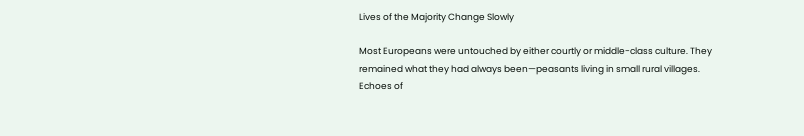Lives of the Majority Change Slowly

Most Europeans were untouched by either courtly or middle-class culture. They remained what they had always been—peasants living in small rural villages. Echoes of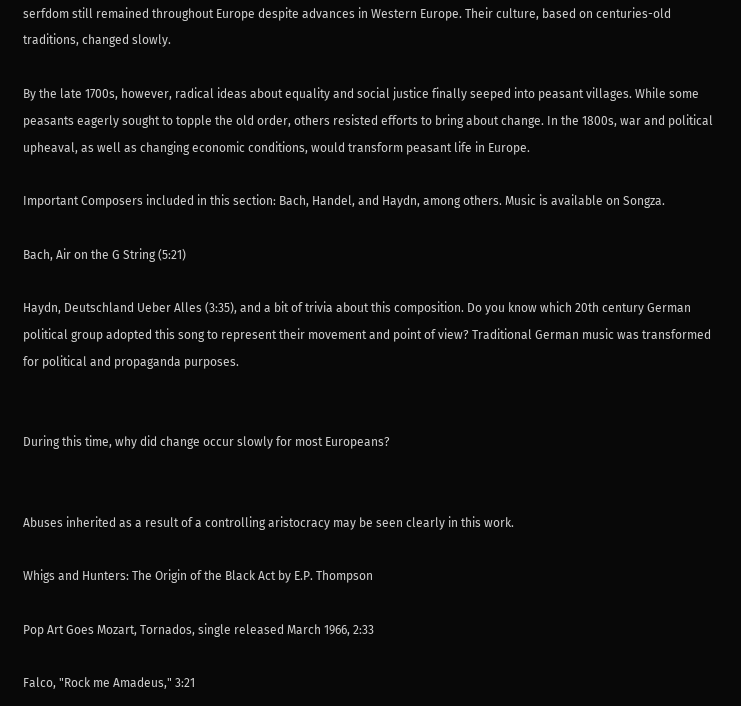serfdom still remained throughout Europe despite advances in Western Europe. Their culture, based on centuries-old traditions, changed slowly.

By the late 1700s, however, radical ideas about equality and social justice finally seeped into peasant villages. While some peasants eagerly sought to topple the old order, others resisted efforts to bring about change. In the 1800s, war and political upheaval, as well as changing economic conditions, would transform peasant life in Europe.

Important Composers included in this section: Bach, Handel, and Haydn, among others. Music is available on Songza.

Bach, Air on the G String (5:21)

Haydn, Deutschland Ueber Alles (3:35), and a bit of trivia about this composition. Do you know which 20th century German political group adopted this song to represent their movement and point of view? Traditional German music was transformed for political and propaganda purposes.


During this time, why did change occur slowly for most Europeans?


Abuses inherited as a result of a controlling aristocracy may be seen clearly in this work.

Whigs and Hunters: The Origin of the Black Act by E.P. Thompson

Pop Art Goes Mozart, Tornados, single released March 1966, 2:33

Falco, "Rock me Amadeus," 3:21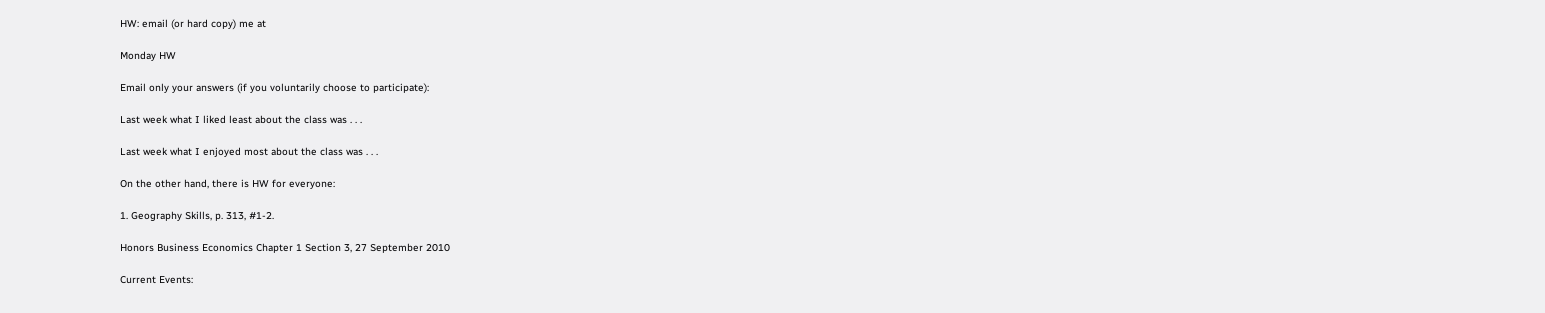HW: email (or hard copy) me at

Monday HW

Email only your answers (if you voluntarily choose to participate):

Last week what I liked least about the class was . . .

Last week what I enjoyed most about the class was . . .

On the other hand, there is HW for everyone:

1. Geography Skills, p. 313, #1-2.

Honors Business Economics Chapter 1 Section 3, 27 September 2010

Current Events: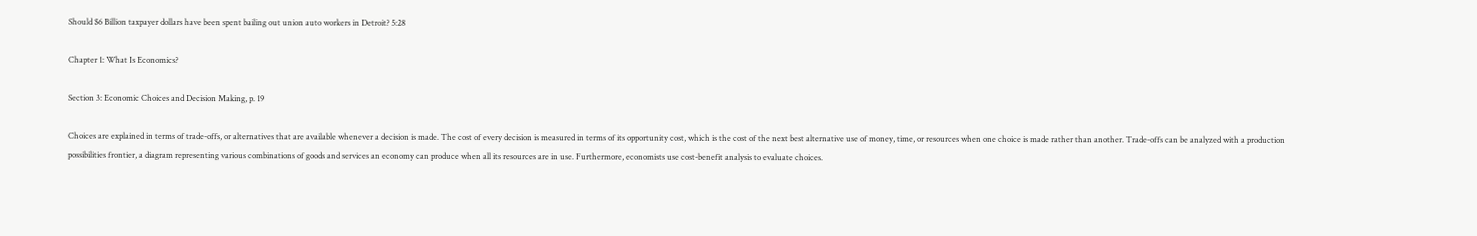Should $6 Billion taxpayer dollars have been spent bailing out union auto workers in Detroit? 5:28

Chapter 1: What Is Economics?

Section 3: Economic Choices and Decision Making, p. 19

Choices are explained in terms of trade-offs, or alternatives that are available whenever a decision is made. The cost of every decision is measured in terms of its opportunity cost, which is the cost of the next best alternative use of money, time, or resources when one choice is made rather than another. Trade-offs can be analyzed with a production possibilities frontier, a diagram representing various combinations of goods and services an economy can produce when all its resources are in use. Furthermore, economists use cost-benefit analysis to evaluate choices.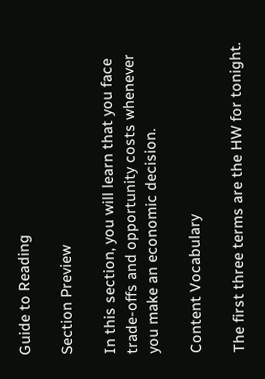Guide to Reading

Section Preview

In this section, you will learn that you face trade-offs and opportunity costs whenever you make an economic decision.

Content Vocabulary

The first three terms are the HW for tonight.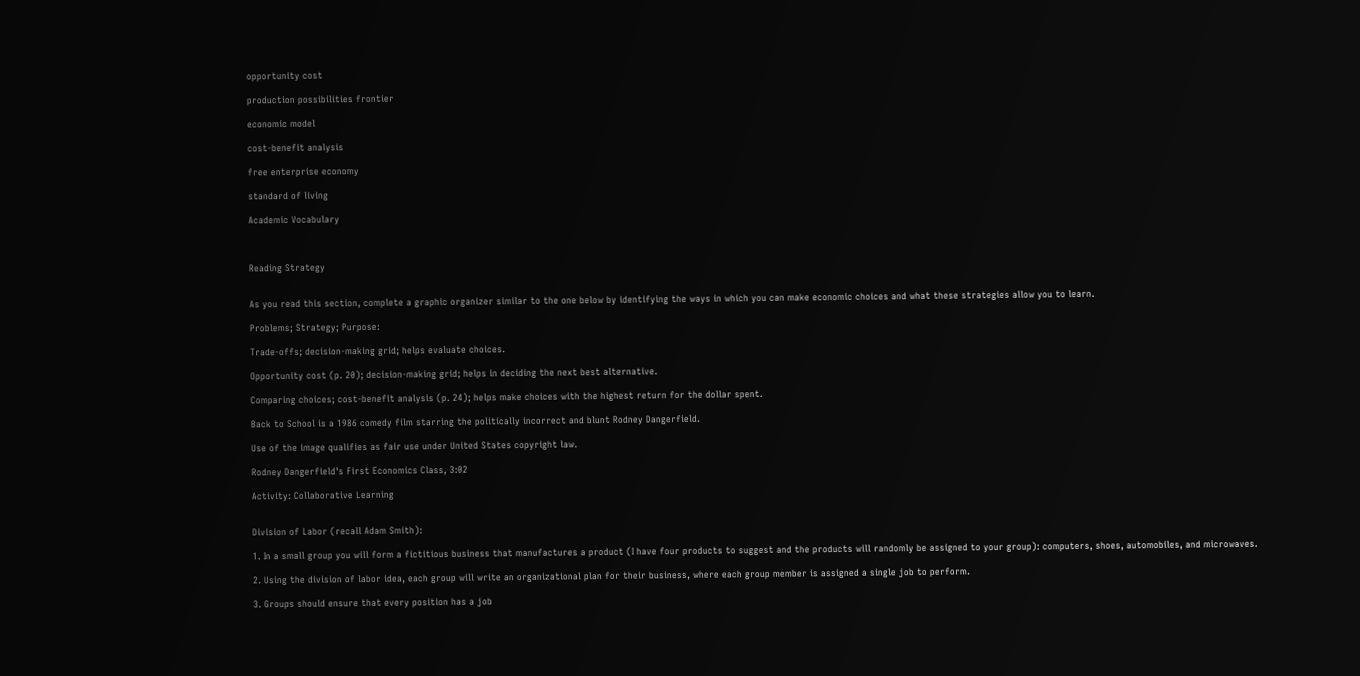opportunity cost

production possibilities frontier

economic model

cost-benefit analysis

free enterprise economy

standard of living

Academic Vocabulary



Reading Strategy


As you read this section, complete a graphic organizer similar to the one below by identifying the ways in which you can make economic choices and what these strategies allow you to learn.

Problems; Strategy; Purpose:

Trade-offs; decision-making grid; helps evaluate choices.

Opportunity cost (p. 20); decision-making grid; helps in deciding the next best alternative.

Comparing choices; cost-benefit analysis (p. 24); helps make choices with the highest return for the dollar spent.

Back to School is a 1986 comedy film starring the politically incorrect and blunt Rodney Dangerfield.

Use of the image qualifies as fair use under United States copyright law.

Rodney Dangerfield's First Economics Class, 3:02

Activity: Collaborative Learning


Division of Labor (recall Adam Smith):

1. In a small group you will form a fictitious business that manufactures a product (I have four products to suggest and the products will randomly be assigned to your group): computers, shoes, automobiles, and microwaves.

2. Using the division of labor idea, each group will write an organizational plan for their business, where each group member is assigned a single job to perform.

3. Groups should ensure that every position has a job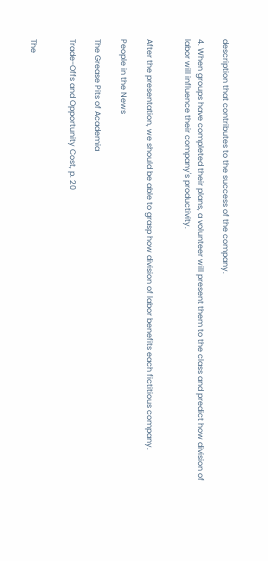description that contributes to the success of the company.

4. When groups have completed their plans, a volunteer will present them to the class and predict how division of labor will influence their company's productivity.


After the presentation, we should be able to grasp how division of labor benefits each fictitious company.

People in the News

The Grease Pits of Academia

Trade-Offs and Opportunity Cost, p. 20


The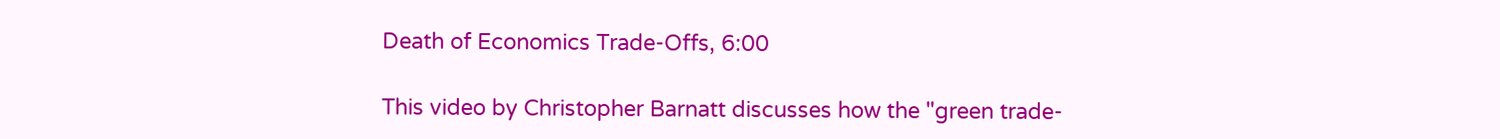Death of Economics Trade-Offs, 6:00

This video by Christopher Barnatt discusses how the "green trade-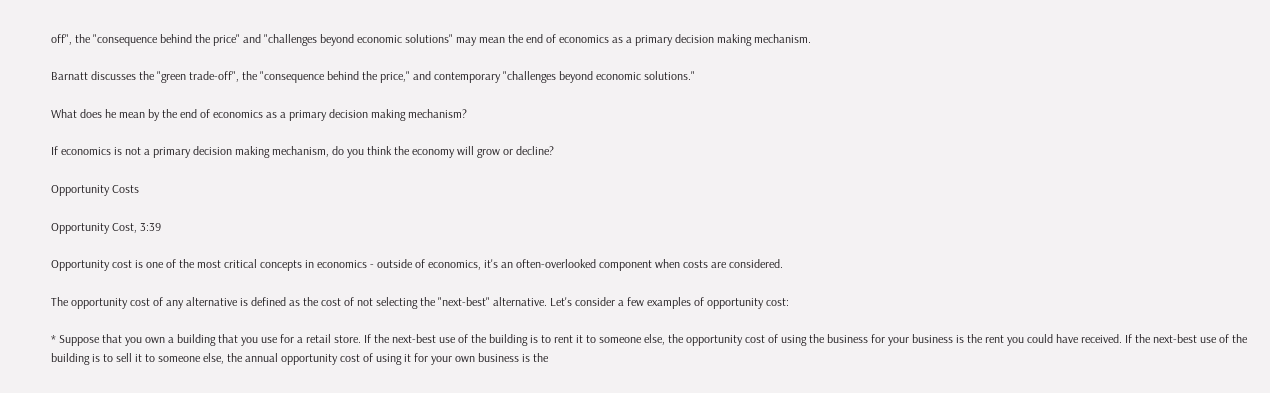off", the "consequence behind the price" and "challenges beyond economic solutions" may mean the end of economics as a primary decision making mechanism.

Barnatt discusses the "green trade-off", the "consequence behind the price," and contemporary "challenges beyond economic solutions."

What does he mean by the end of economics as a primary decision making mechanism?

If economics is not a primary decision making mechanism, do you think the economy will grow or decline?

Opportunity Costs

Opportunity Cost, 3:39

Opportunity cost is one of the most critical concepts in economics - outside of economics, it's an often-overlooked component when costs are considered.

The opportunity cost of any alternative is defined as the cost of not selecting the "next-best" alternative. Let's consider a few examples of opportunity cost:

* Suppose that you own a building that you use for a retail store. If the next-best use of the building is to rent it to someone else, the opportunity cost of using the business for your business is the rent you could have received. If the next-best use of the building is to sell it to someone else, the annual opportunity cost of using it for your own business is the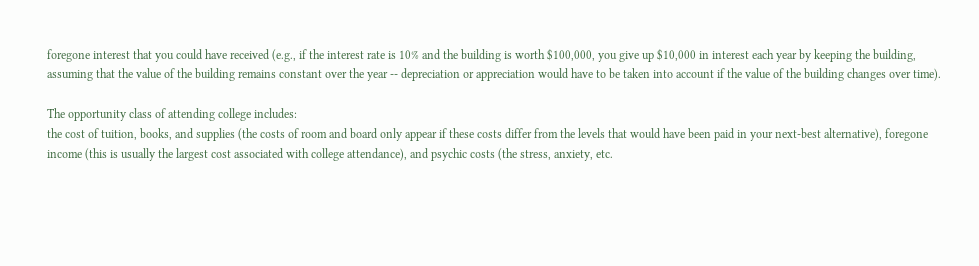foregone interest that you could have received (e.g., if the interest rate is 10% and the building is worth $100,000, you give up $10,000 in interest each year by keeping the building, assuming that the value of the building remains constant over the year -- depreciation or appreciation would have to be taken into account if the value of the building changes over time).

The opportunity class of attending college includes:
the cost of tuition, books, and supplies (the costs of room and board only appear if these costs differ from the levels that would have been paid in your next-best alternative), foregone income (this is usually the largest cost associated with college attendance), and psychic costs (the stress, anxiety, etc.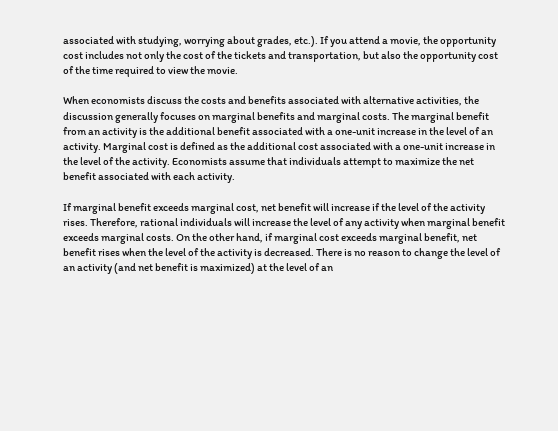associated with studying, worrying about grades, etc.). If you attend a movie, the opportunity cost includes not only the cost of the tickets and transportation, but also the opportunity cost of the time required to view the movie.

When economists discuss the costs and benefits associated with alternative activities, the discussion generally focuses on marginal benefits and marginal costs. The marginal benefit from an activity is the additional benefit associated with a one-unit increase in the level of an activity. Marginal cost is defined as the additional cost associated with a one-unit increase in the level of the activity. Economists assume that individuals attempt to maximize the net benefit associated with each activity.

If marginal benefit exceeds marginal cost, net benefit will increase if the level of the activity rises. Therefore, rational individuals will increase the level of any activity when marginal benefit exceeds marginal costs. On the other hand, if marginal cost exceeds marginal benefit, net benefit rises when the level of the activity is decreased. There is no reason to change the level of an activity (and net benefit is maximized) at the level of an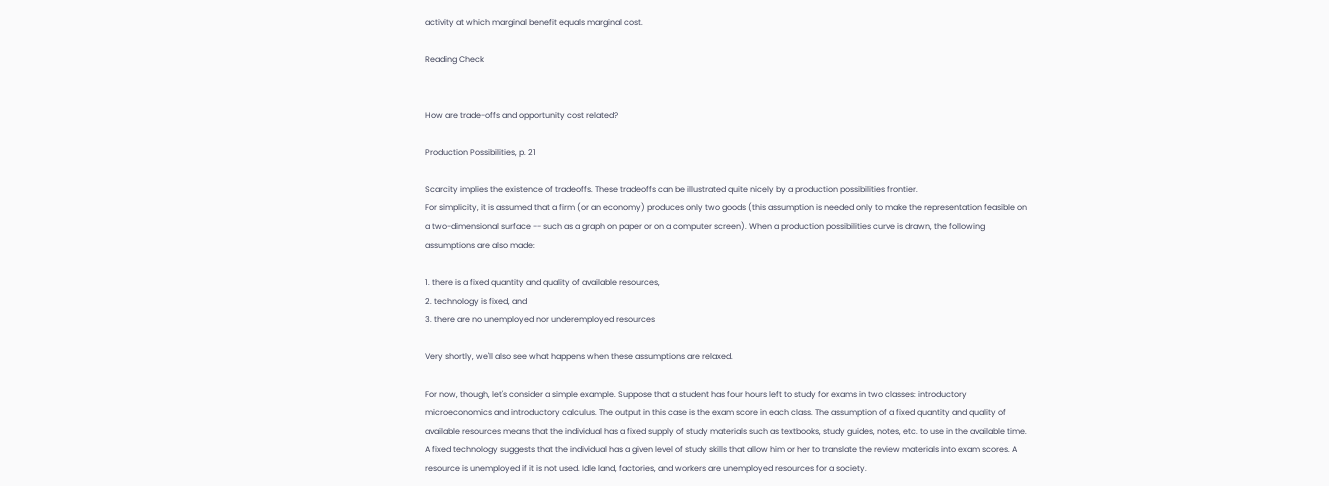activity at which marginal benefit equals marginal cost.

Reading Check


How are trade-offs and opportunity cost related?

Production Possibilities, p. 21

Scarcity implies the existence of tradeoffs. These tradeoffs can be illustrated quite nicely by a production possibilities frontier.
For simplicity, it is assumed that a firm (or an economy) produces only two goods (this assumption is needed only to make the representation feasible on a two-dimensional surface -- such as a graph on paper or on a computer screen). When a production possibilities curve is drawn, the following assumptions are also made:

1. there is a fixed quantity and quality of available resources,
2. technology is fixed, and
3. there are no unemployed nor underemployed resources

Very shortly, we'll also see what happens when these assumptions are relaxed.

For now, though, let's consider a simple example. Suppose that a student has four hours left to study for exams in two classes: introductory microeconomics and introductory calculus. The output in this case is the exam score in each class. The assumption of a fixed quantity and quality of available resources means that the individual has a fixed supply of study materials such as textbooks, study guides, notes, etc. to use in the available time. A fixed technology suggests that the individual has a given level of study skills that allow him or her to translate the review materials into exam scores. A resource is unemployed if it is not used. Idle land, factories, and workers are unemployed resources for a society.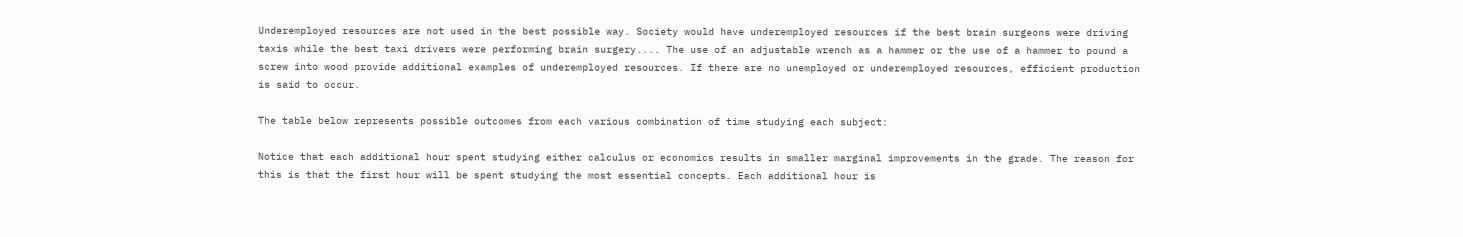Underemployed resources are not used in the best possible way. Society would have underemployed resources if the best brain surgeons were driving taxis while the best taxi drivers were performing brain surgery.... The use of an adjustable wrench as a hammer or the use of a hammer to pound a screw into wood provide additional examples of underemployed resources. If there are no unemployed or underemployed resources, efficient production is said to occur.

The table below represents possible outcomes from each various combination of time studying each subject:

Notice that each additional hour spent studying either calculus or economics results in smaller marginal improvements in the grade. The reason for this is that the first hour will be spent studying the most essential concepts. Each additional hour is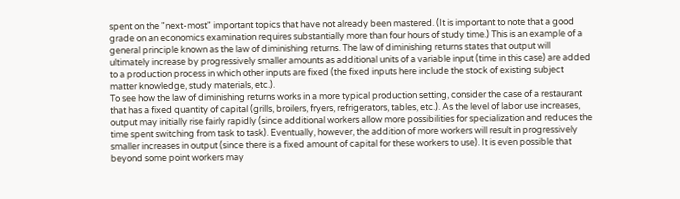spent on the "next-most" important topics that have not already been mastered. (It is important to note that a good grade on an economics examination requires substantially more than four hours of study time.) This is an example of a general principle known as the law of diminishing returns. The law of diminishing returns states that output will ultimately increase by progressively smaller amounts as additional units of a variable input (time in this case) are added to a production process in which other inputs are fixed (the fixed inputs here include the stock of existing subject matter knowledge, study materials, etc.).
To see how the law of diminishing returns works in a more typical production setting, consider the case of a restaurant that has a fixed quantity of capital (grills, broilers, fryers, refrigerators, tables, etc.). As the level of labor use increases, output may initially rise fairly rapidly (since additional workers allow more possibilities for specialization and reduces the time spent switching from task to task). Eventually, however, the addition of more workers will result in progressively smaller increases in output (since there is a fixed amount of capital for these workers to use). It is even possible that beyond some point workers may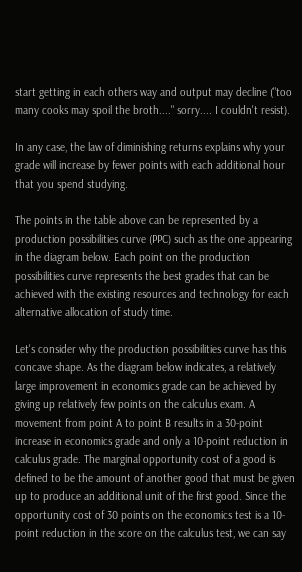start getting in each others way and output may decline ("too many cooks may spoil the broth...." sorry.... I couldn't resist).

In any case, the law of diminishing returns explains why your grade will increase by fewer points with each additional hour that you spend studying.

The points in the table above can be represented by a production possibilities curve (PPC) such as the one appearing in the diagram below. Each point on the production possibilities curve represents the best grades that can be achieved with the existing resources and technology for each alternative allocation of study time.

Let's consider why the production possibilities curve has this concave shape. As the diagram below indicates, a relatively large improvement in economics grade can be achieved by giving up relatively few points on the calculus exam. A movement from point A to point B results in a 30-point increase in economics grade and only a 10-point reduction in calculus grade. The marginal opportunity cost of a good is defined to be the amount of another good that must be given up to produce an additional unit of the first good. Since the opportunity cost of 30 points on the economics test is a 10-point reduction in the score on the calculus test, we can say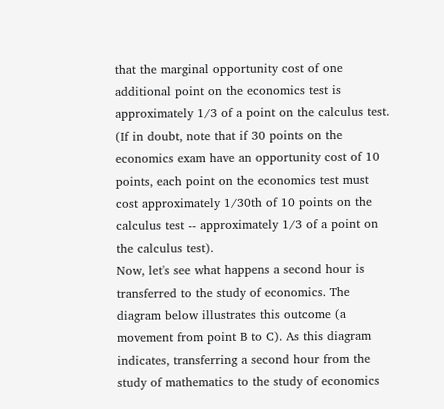that the marginal opportunity cost of one additional point on the economics test is approximately 1/3 of a point on the calculus test. (If in doubt, note that if 30 points on the economics exam have an opportunity cost of 10 points, each point on the economics test must cost approximately 1/30th of 10 points on the calculus test -- approximately 1/3 of a point on the calculus test).
Now, let's see what happens a second hour is transferred to the study of economics. The diagram below illustrates this outcome (a movement from point B to C). As this diagram indicates, transferring a second hour from the study of mathematics to the study of economics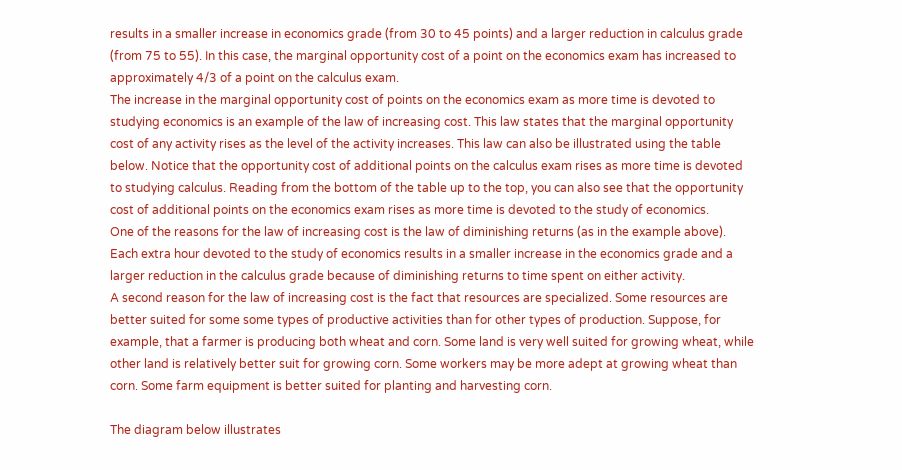results in a smaller increase in economics grade (from 30 to 45 points) and a larger reduction in calculus grade (from 75 to 55). In this case, the marginal opportunity cost of a point on the economics exam has increased to approximately 4/3 of a point on the calculus exam.
The increase in the marginal opportunity cost of points on the economics exam as more time is devoted to studying economics is an example of the law of increasing cost. This law states that the marginal opportunity cost of any activity rises as the level of the activity increases. This law can also be illustrated using the table below. Notice that the opportunity cost of additional points on the calculus exam rises as more time is devoted to studying calculus. Reading from the bottom of the table up to the top, you can also see that the opportunity cost of additional points on the economics exam rises as more time is devoted to the study of economics.
One of the reasons for the law of increasing cost is the law of diminishing returns (as in the example above). Each extra hour devoted to the study of economics results in a smaller increase in the economics grade and a larger reduction in the calculus grade because of diminishing returns to time spent on either activity.
A second reason for the law of increasing cost is the fact that resources are specialized. Some resources are better suited for some some types of productive activities than for other types of production. Suppose, for example, that a farmer is producing both wheat and corn. Some land is very well suited for growing wheat, while other land is relatively better suit for growing corn. Some workers may be more adept at growing wheat than corn. Some farm equipment is better suited for planting and harvesting corn.

The diagram below illustrates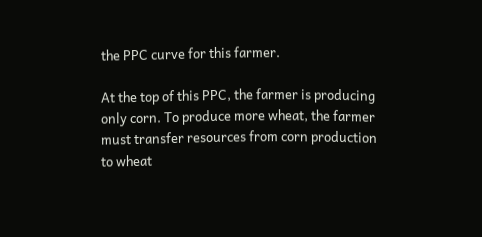the PPC curve for this farmer.

At the top of this PPC, the farmer is producing only corn. To produce more wheat, the farmer must transfer resources from corn production to wheat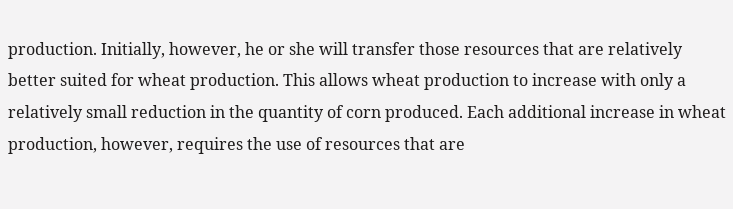production. Initially, however, he or she will transfer those resources that are relatively better suited for wheat production. This allows wheat production to increase with only a relatively small reduction in the quantity of corn produced. Each additional increase in wheat production, however, requires the use of resources that are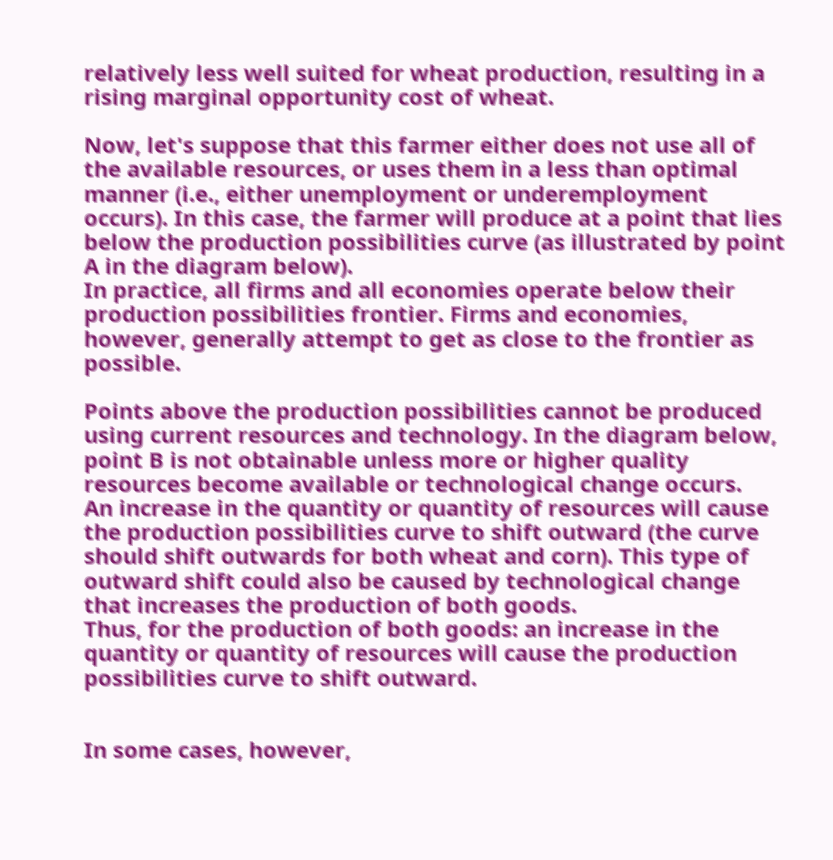relatively less well suited for wheat production, resulting in a rising marginal opportunity cost of wheat.

Now, let's suppose that this farmer either does not use all of the available resources, or uses them in a less than optimal manner (i.e., either unemployment or underemployment occurs). In this case, the farmer will produce at a point that lies below the production possibilities curve (as illustrated by point A in the diagram below).
In practice, all firms and all economies operate below their production possibilities frontier. Firms and economies, however, generally attempt to get as close to the frontier as possible.

Points above the production possibilities cannot be produced using current resources and technology. In the diagram below, point B is not obtainable unless more or higher quality resources become available or technological change occurs.
An increase in the quantity or quantity of resources will cause the production possibilities curve to shift outward (the curve should shift outwards for both wheat and corn). This type of outward shift could also be caused by technological change that increases the production of both goods.
Thus, for the production of both goods: an increase in the quantity or quantity of resources will cause the production possibilities curve to shift outward.


In some cases, however,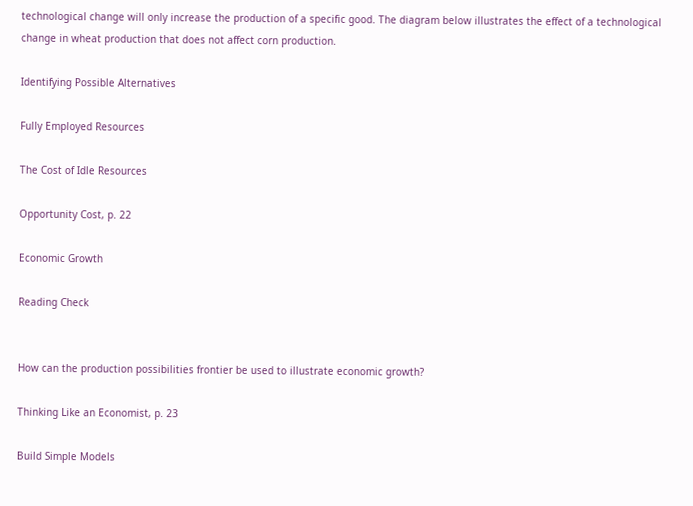technological change will only increase the production of a specific good. The diagram below illustrates the effect of a technological change in wheat production that does not affect corn production.

Identifying Possible Alternatives

Fully Employed Resources

The Cost of Idle Resources

Opportunity Cost, p. 22

Economic Growth

Reading Check


How can the production possibilities frontier be used to illustrate economic growth?

Thinking Like an Economist, p. 23

Build Simple Models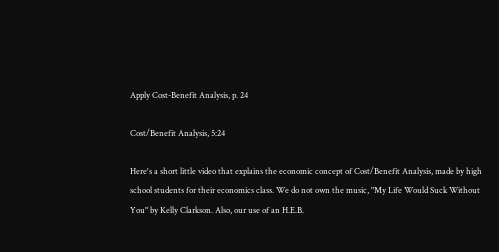Apply Cost-Benefit Analysis, p. 24

Cost/Benefit Analysis, 5:24

Here's a short little video that explains the economic concept of Cost/Benefit Analysis, made by high school students for their economics class. We do not own the music, "My Life Would Suck Without You" by Kelly Clarkson. Also, our use of an H.E.B.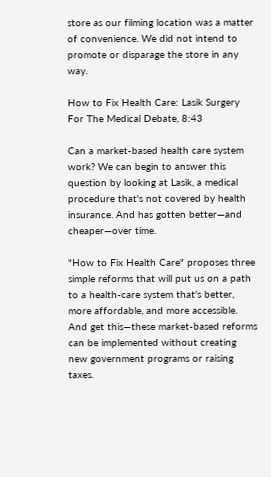store as our filming location was a matter of convenience. We did not intend to promote or disparage the store in any way.

How to Fix Health Care: Lasik Surgery For The Medical Debate, 8:43

Can a market-based health care system work? We can begin to answer this question by looking at Lasik, a medical procedure that's not covered by health insurance. And has gotten better—and cheaper—over time.

"How to Fix Health Care" proposes three simple reforms that will put us on a path to a health-care system that's better, more affordable, and more accessible. And get this—these market-based reforms can be implemented without creating new government programs or raising taxes.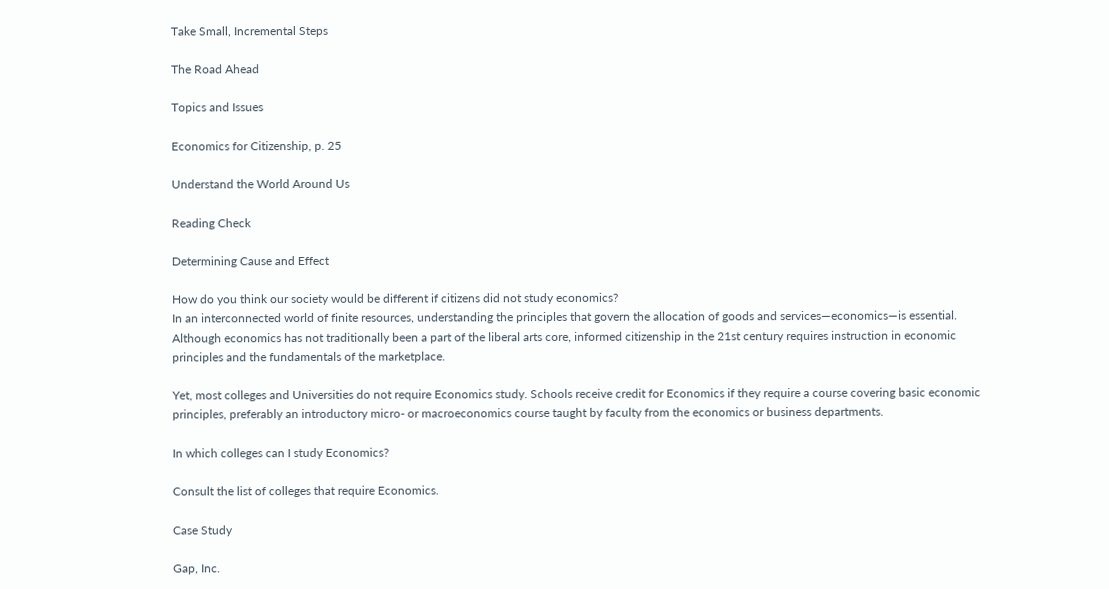Take Small, Incremental Steps

The Road Ahead

Topics and Issues

Economics for Citizenship, p. 25

Understand the World Around Us

Reading Check

Determining Cause and Effect

How do you think our society would be different if citizens did not study economics?
In an interconnected world of finite resources, understanding the principles that govern the allocation of goods and services—economics—is essential. Although economics has not traditionally been a part of the liberal arts core, informed citizenship in the 21st century requires instruction in economic principles and the fundamentals of the marketplace.

Yet, most colleges and Universities do not require Economics study. Schools receive credit for Economics if they require a course covering basic economic principles, preferably an introductory micro- or macroeconomics course taught by faculty from the economics or business departments.

In which colleges can I study Economics?

Consult the list of colleges that require Economics.

Case Study

Gap, Inc.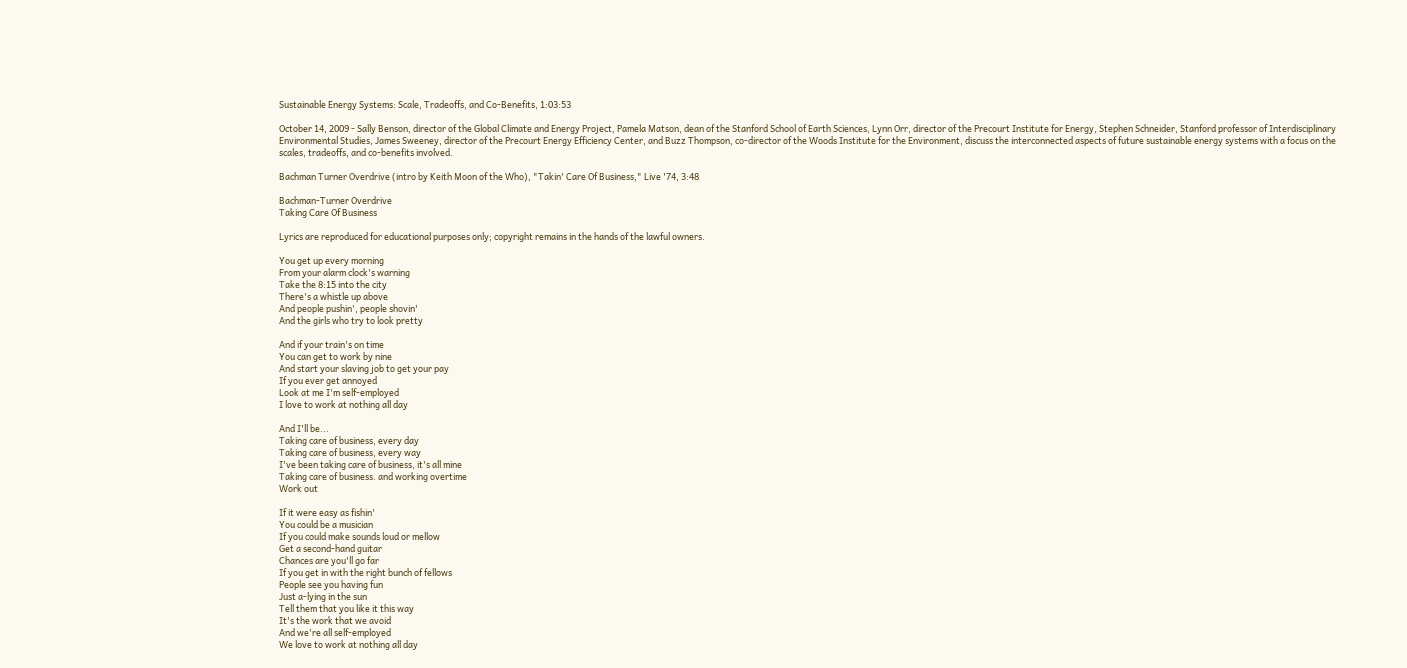Sustainable Energy Systems: Scale, Tradeoffs, and Co-Benefits, 1:03:53

October 14, 2009 - Sally Benson, director of the Global Climate and Energy Project, Pamela Matson, dean of the Stanford School of Earth Sciences, Lynn Orr, director of the Precourt Institute for Energy, Stephen Schneider, Stanford professor of Interdisciplinary Environmental Studies, James Sweeney, director of the Precourt Energy Efficiency Center, and Buzz Thompson, co-director of the Woods Institute for the Environment, discuss the interconnected aspects of future sustainable energy systems with a focus on the scales, tradeoffs, and co-benefits involved.

Bachman Turner Overdrive (intro by Keith Moon of the Who), "Takin' Care Of Business," Live '74, 3:48

Bachman-Turner Overdrive
Taking Care Of Business

Lyrics are reproduced for educational purposes only; copyright remains in the hands of the lawful owners.

You get up every morning
From your alarm clock's warning
Take the 8:15 into the city
There's a whistle up above
And people pushin', people shovin'
And the girls who try to look pretty

And if your train's on time
You can get to work by nine
And start your slaving job to get your pay
If you ever get annoyed
Look at me I'm self-employed
I love to work at nothing all day

And I'll be...
Taking care of business, every day
Taking care of business, every way
I've been taking care of business, it's all mine
Taking care of business. and working overtime
Work out

If it were easy as fishin'
You could be a musician
If you could make sounds loud or mellow
Get a second-hand guitar
Chances are you'll go far
If you get in with the right bunch of fellows
People see you having fun
Just a-lying in the sun
Tell them that you like it this way
It's the work that we avoid
And we're all self-employed
We love to work at nothing all day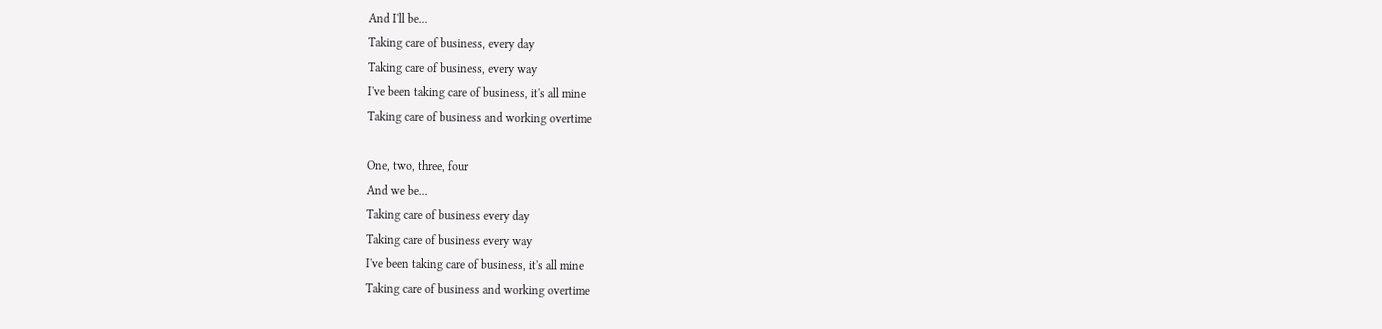And I'll be...
Taking care of business, every day
Taking care of business, every way
I've been taking care of business, it's all mine
Taking care of business and working overtime

One, two, three, four
And we be...
Taking care of business every day
Taking care of business every way
I've been taking care of business, it's all mine
Taking care of business and working overtime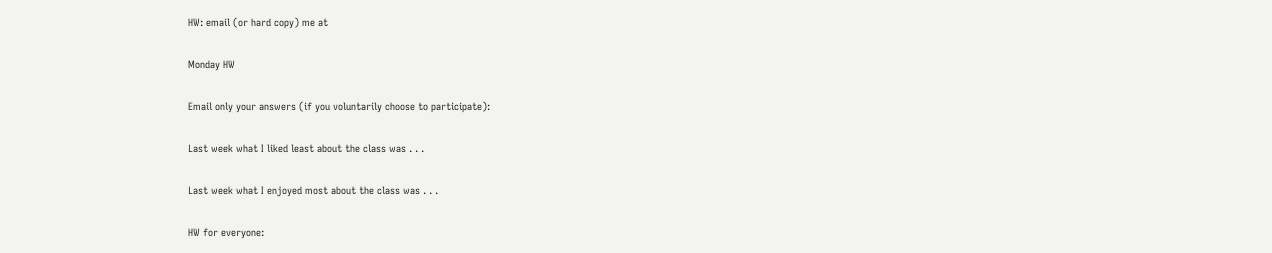HW: email (or hard copy) me at

Monday HW

Email only your answers (if you voluntarily choose to participate):

Last week what I liked least about the class was . . .

Last week what I enjoyed most about the class was . . .

HW for everyone: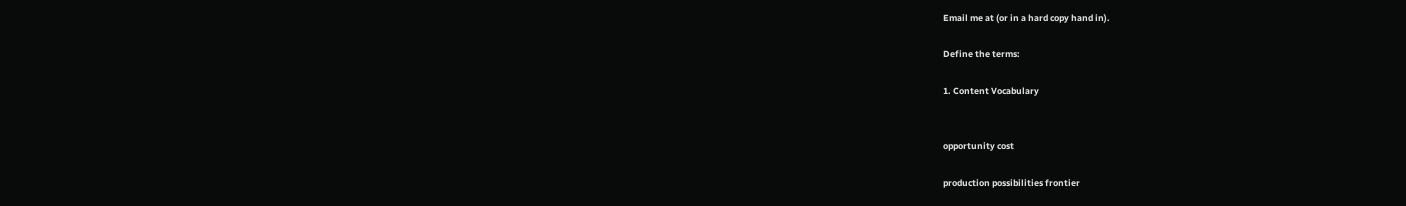Email me at (or in a hard copy hand in).

Define the terms:

1. Content Vocabulary


opportunity cost

production possibilities frontier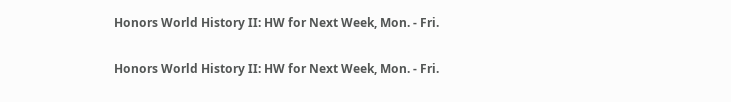Honors World History II: HW for Next Week, Mon. - Fri.

Honors World History II: HW for Next Week, Mon. - Fri.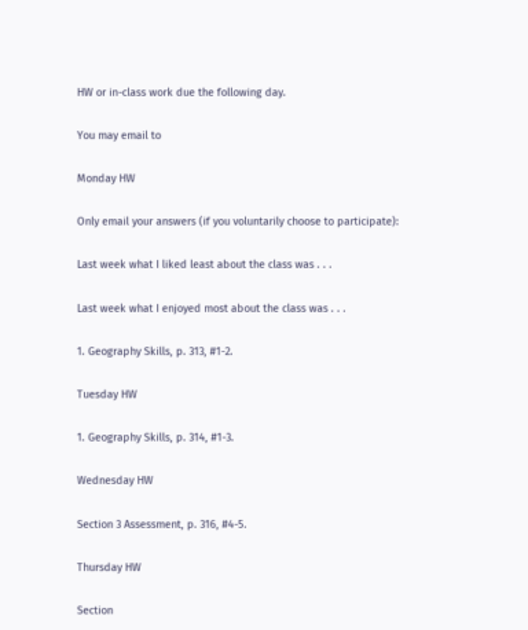HW or in-class work due the following day.

You may email to

Monday HW

Only email your answers (if you voluntarily choose to participate):

Last week what I liked least about the class was . . .

Last week what I enjoyed most about the class was . . .

1. Geography Skills, p. 313, #1-2.

Tuesday HW

1. Geography Skills, p. 314, #1-3.

Wednesday HW

Section 3 Assessment, p. 316, #4-5.

Thursday HW

Section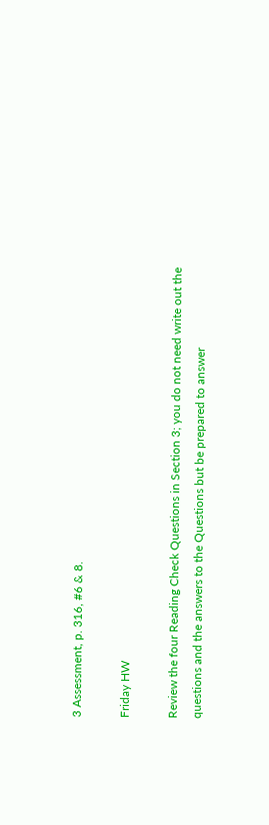3 Assessment, p. 316, #6 & 8.

Friday HW

Review the four Reading Check Questions in Section 3; you do not need write out the questions and the answers to the Questions but be prepared to answer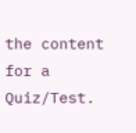the content for a Quiz/Test.